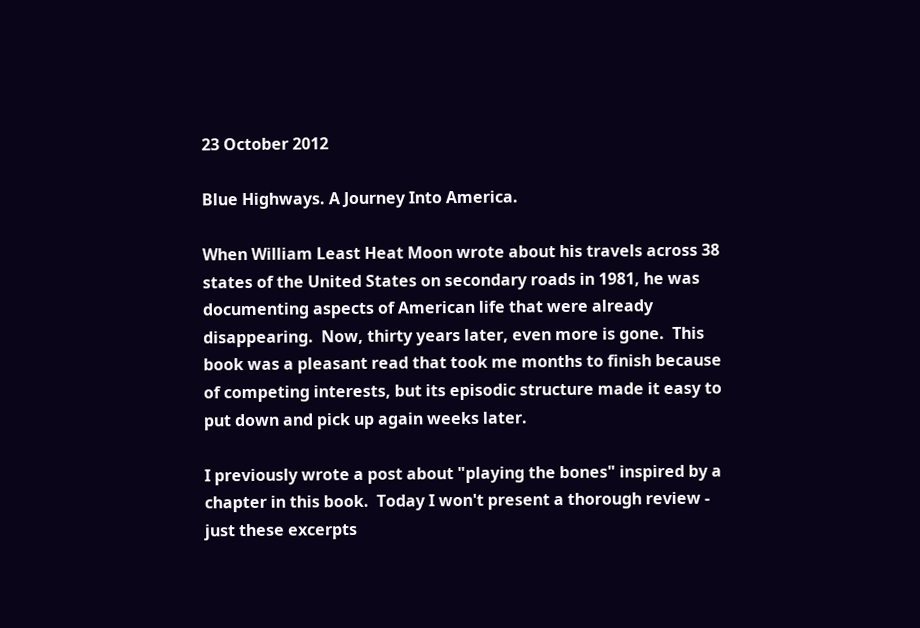23 October 2012

Blue Highways. A Journey Into America.

When William Least Heat Moon wrote about his travels across 38 states of the United States on secondary roads in 1981, he was documenting aspects of American life that were already disappearing.  Now, thirty years later, even more is gone.  This book was a pleasant read that took me months to finish because of competing interests, but its episodic structure made it easy to put down and pick up again weeks later.

I previously wrote a post about "playing the bones" inspired by a chapter in this book.  Today I won't present a thorough review - just these excerpts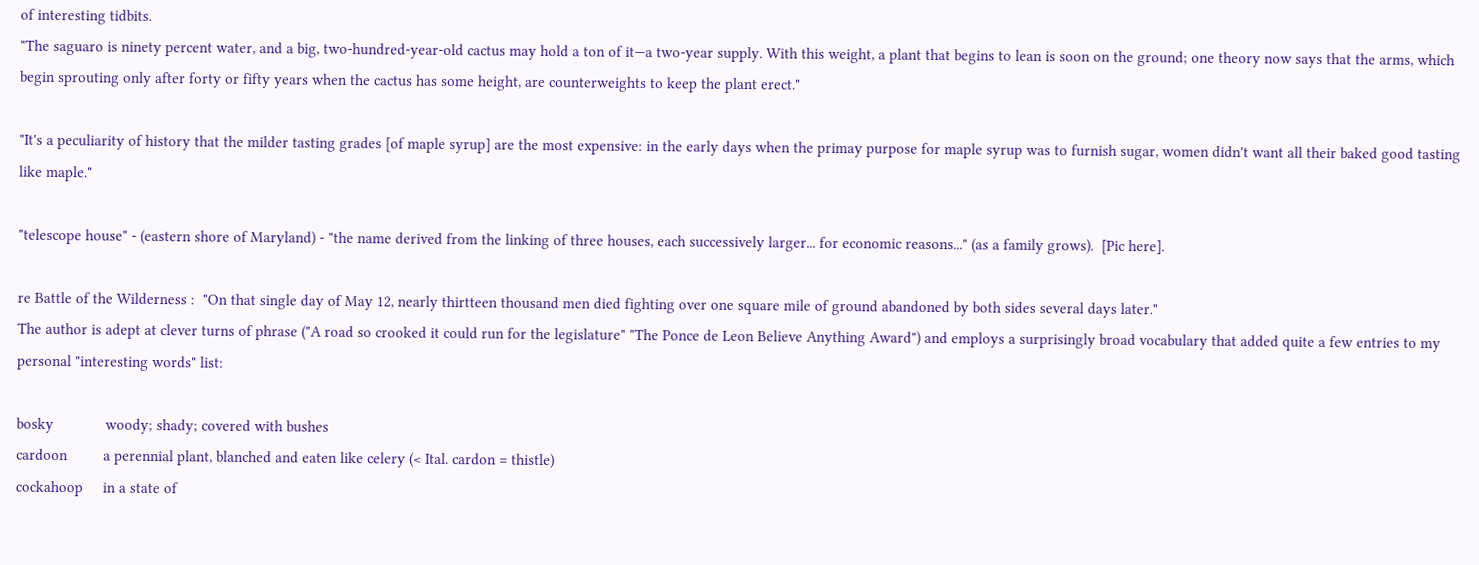of interesting tidbits.
"The saguaro is ninety percent water, and a big, two-hundred-year-old cactus may hold a ton of it—a two-year supply. With this weight, a plant that begins to lean is soon on the ground; one theory now says that the arms, which begin sprouting only after forty or fifty years when the cactus has some height, are counterweights to keep the plant erect."

"It's a peculiarity of history that the milder tasting grades [of maple syrup] are the most expensive: in the early days when the primay purpose for maple syrup was to furnish sugar, women didn't want all their baked good tasting like maple."

"telescope house" - (eastern shore of Maryland) - "the name derived from the linking of three houses, each successively larger... for economic reasons..." (as a family grows).  [Pic here].

re Battle of the Wilderness :  "On that single day of May 12, nearly thirtteen thousand men died fighting over one square mile of ground abandoned by both sides several days later."
The author is adept at clever turns of phrase ("A road so crooked it could run for the legislature" "The Ponce de Leon Believe Anything Award") and employs a surprisingly broad vocabulary that added quite a few entries to my personal "interesting words" list:

bosky             woody; shady; covered with bushes
cardoon         a perennial plant, blanched and eaten like celery (< Ital. cardon = thistle)
cockahoop     in a state of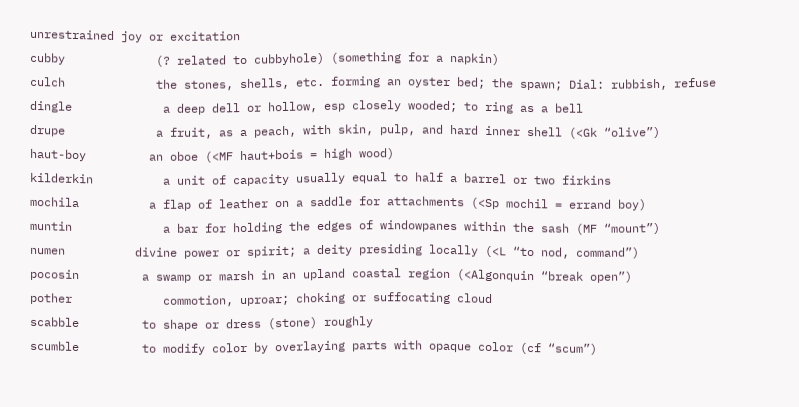unrestrained joy or excitation
cubby             (? related to cubbyhole) (something for a napkin)
culch             the stones, shells, etc. forming an oyster bed; the spawn; Dial: rubbish, refuse
dingle             a deep dell or hollow, esp closely wooded; to ring as a bell
drupe             a fruit, as a peach, with skin, pulp, and hard inner shell (<Gk “olive”)
haut-boy         an oboe (<MF haut+bois = high wood)
kilderkin          a unit of capacity usually equal to half a barrel or two firkins
mochila          a flap of leather on a saddle for attachments (<Sp mochil = errand boy)
muntin             a bar for holding the edges of windowpanes within the sash (MF “mount”)
numen          divine power or spirit; a deity presiding locally (<L “to nod, command”)
pocosin         a swamp or marsh in an upland coastal region (<Algonquin “break open”)
pother             commotion, uproar; choking or suffocating cloud
scabble         to shape or dress (stone) roughly
scumble         to modify color by overlaying parts with opaque color (cf “scum”)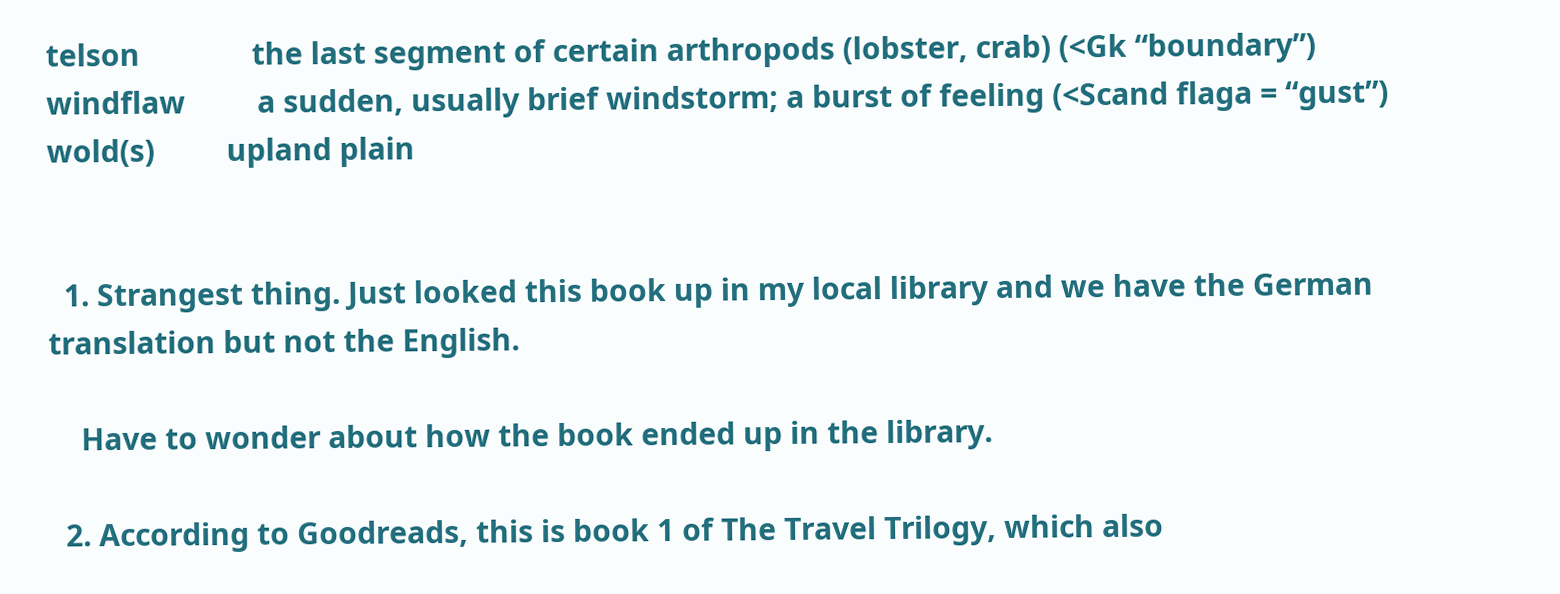telson              the last segment of certain arthropods (lobster, crab) (<Gk “boundary”)
windflaw         a sudden, usually brief windstorm; a burst of feeling (<Scand flaga = “gust”)
wold(s)         upland plain


  1. Strangest thing. Just looked this book up in my local library and we have the German translation but not the English.

    Have to wonder about how the book ended up in the library.

  2. According to Goodreads, this is book 1 of The Travel Trilogy, which also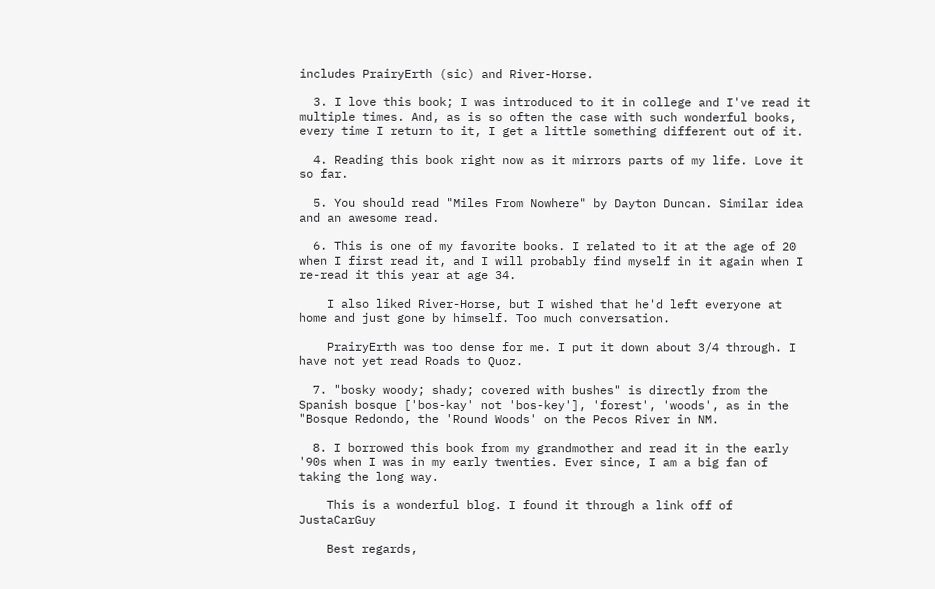includes PrairyErth (sic) and River-Horse.

  3. I love this book; I was introduced to it in college and I've read it multiple times. And, as is so often the case with such wonderful books, every time I return to it, I get a little something different out of it.

  4. Reading this book right now as it mirrors parts of my life. Love it so far.

  5. You should read "Miles From Nowhere" by Dayton Duncan. Similar idea and an awesome read.

  6. This is one of my favorite books. I related to it at the age of 20 when I first read it, and I will probably find myself in it again when I re-read it this year at age 34.

    I also liked River-Horse, but I wished that he'd left everyone at home and just gone by himself. Too much conversation.

    PrairyErth was too dense for me. I put it down about 3/4 through. I have not yet read Roads to Quoz.

  7. "bosky woody; shady; covered with bushes" is directly from the Spanish bosque ['bos-kay' not 'bos-key'], 'forest', 'woods', as in the "Bosque Redondo, the 'Round Woods' on the Pecos River in NM.

  8. I borrowed this book from my grandmother and read it in the early '90s when I was in my early twenties. Ever since, I am a big fan of taking the long way.

    This is a wonderful blog. I found it through a link off of JustaCarGuy

    Best regards,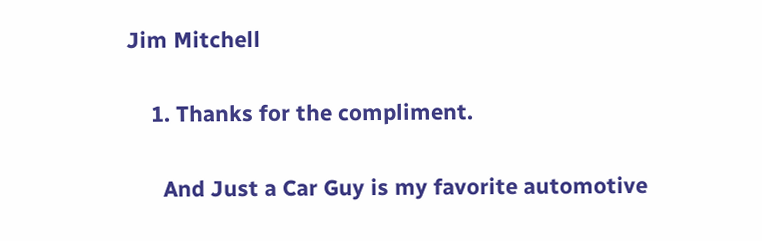Jim Mitchell

    1. Thanks for the compliment.

      And Just a Car Guy is my favorite automotive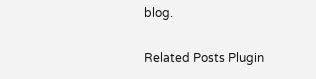blog.


Related Posts Plugin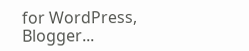for WordPress, Blogger...